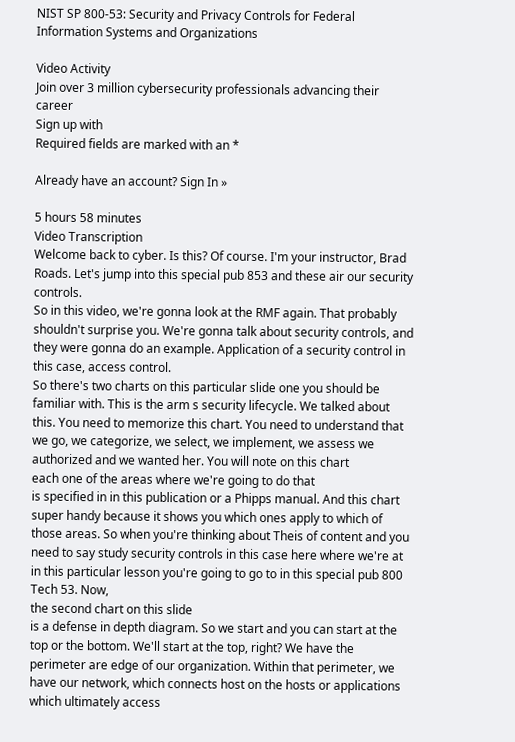NIST SP 800-53: Security and Privacy Controls for Federal Information Systems and Organizations

Video Activity
Join over 3 million cybersecurity professionals advancing their career
Sign up with
Required fields are marked with an *

Already have an account? Sign In »

5 hours 58 minutes
Video Transcription
Welcome back to cyber. Is this? Of course. I'm your instructor, Brad Roads. Let's jump into this special pub 853 and these air our security controls.
So in this video, we're gonna look at the RMF again. That probably shouldn't surprise you. We're gonna talk about security controls, and they were gonna do an example. Application of a security control in this case, access control.
So there's two charts on this particular slide one you should be familiar with. This is the arm s security lifecycle. We talked about this. You need to memorize this chart. You need to understand that we go, we categorize, we select, we implement, we assess we authorized and we wanted her. You will note on this chart
each one of the areas where we're going to do that
is specified in in this publication or a Phipps manual. And this chart super handy because it shows you which ones apply to which of those areas. So when you're thinking about Theis of content and you need to say study security controls in this case here where we're at in this particular lesson you're going to go to in this special pub 800 Tech 53. Now,
the second chart on this slide
is a defense in depth diagram. So we start and you can start at the top or the bottom. We'll start at the top, right? We have the perimeter are edge of our organization. Within that perimeter, we have our network, which connects host on the hosts or applications which ultimately access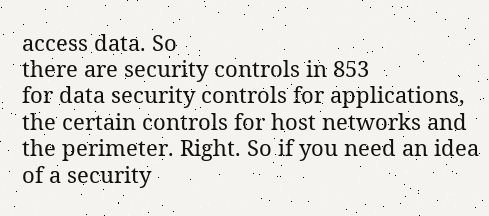access data. So
there are security controls in 853
for data security controls for applications, the certain controls for host networks and the perimeter. Right. So if you need an idea of a security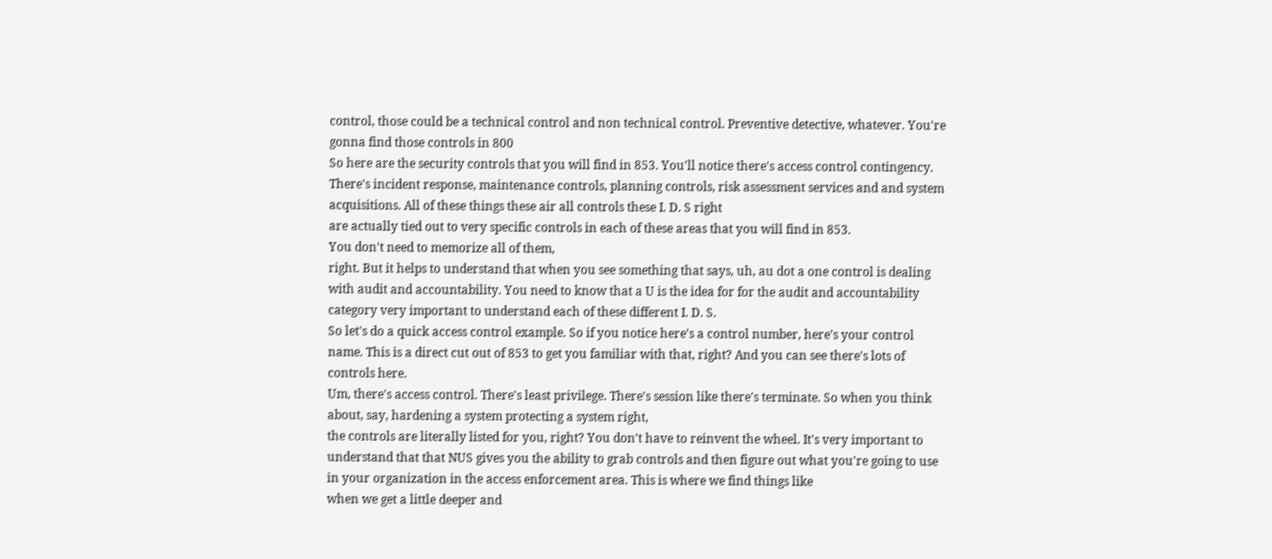control, those could be a technical control and non technical control. Preventive detective, whatever. You're gonna find those controls in 800
So here are the security controls that you will find in 853. You'll notice there's access control contingency. There's incident response, maintenance controls, planning controls, risk assessment services and and system acquisitions. All of these things these air all controls these I. D. S right
are actually tied out to very specific controls in each of these areas that you will find in 853.
You don't need to memorize all of them,
right. But it helps to understand that when you see something that says, uh, au dot a one control is dealing with audit and accountability. You need to know that a U is the idea for for the audit and accountability category very important to understand each of these different I. D. S.
So let's do a quick access control example. So if you notice here's a control number, here's your control name. This is a direct cut out of 853 to get you familiar with that, right? And you can see there's lots of controls here.
Um, there's access control. There's least privilege. There's session like there's terminate. So when you think about, say, hardening a system protecting a system right,
the controls are literally listed for you, right? You don't have to reinvent the wheel. It's very important to understand that that NUS gives you the ability to grab controls and then figure out what you're going to use in your organization in the access enforcement area. This is where we find things like
when we get a little deeper and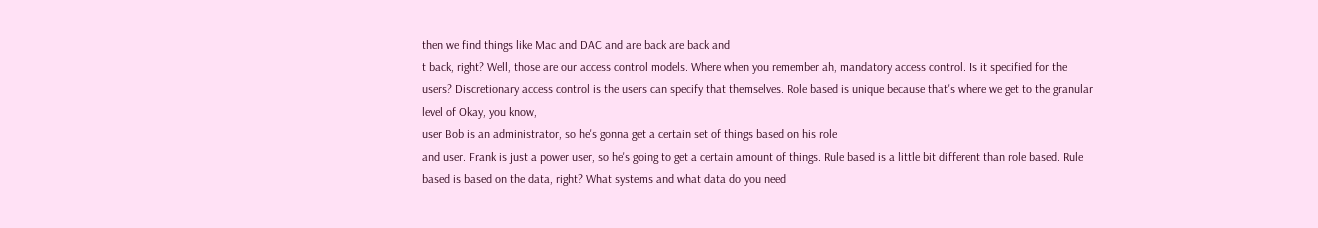then we find things like Mac and DAC and are back are back and
t back, right? Well, those are our access control models. Where when you remember ah, mandatory access control. Is it specified for the users? Discretionary access control is the users can specify that themselves. Role based is unique because that's where we get to the granular level of Okay, you know,
user Bob is an administrator, so he's gonna get a certain set of things based on his role
and user. Frank is just a power user, so he's going to get a certain amount of things. Rule based is a little bit different than role based. Rule based is based on the data, right? What systems and what data do you need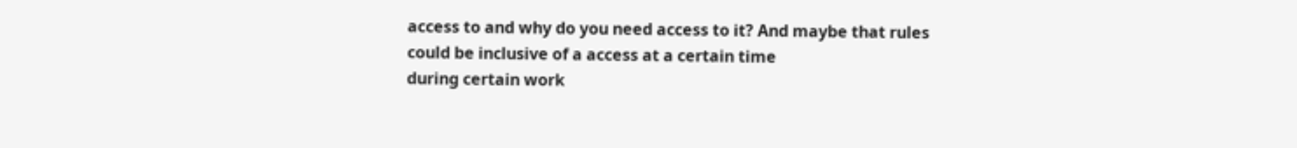access to and why do you need access to it? And maybe that rules could be inclusive of a access at a certain time
during certain work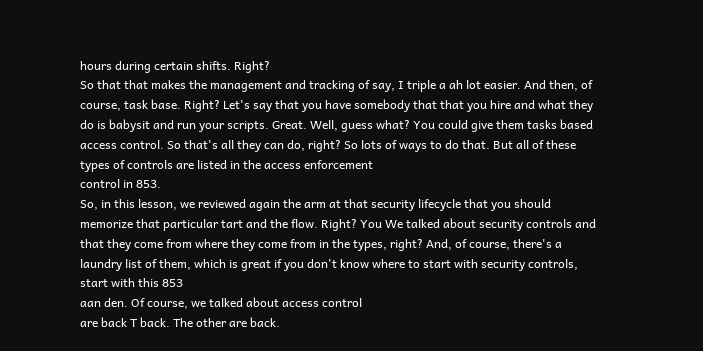hours during certain shifts. Right?
So that that makes the management and tracking of say, I triple a ah lot easier. And then, of course, task base. Right? Let's say that you have somebody that that you hire and what they do is babysit and run your scripts. Great. Well, guess what? You could give them tasks based access control. So that's all they can do, right? So lots of ways to do that. But all of these
types of controls are listed in the access enforcement
control in 853.
So, in this lesson, we reviewed again the arm at that security lifecycle that you should memorize that particular tart and the flow. Right? You We talked about security controls and that they come from where they come from in the types, right? And, of course, there's a laundry list of them, which is great if you don't know where to start with security controls, start with this 853
aan den. Of course, we talked about access control
are back T back. The other are back.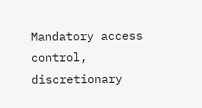Mandatory access control, discretionary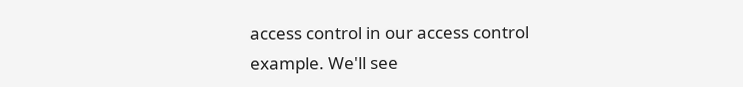access control in our access control example. We'll see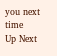you next time
Up Next